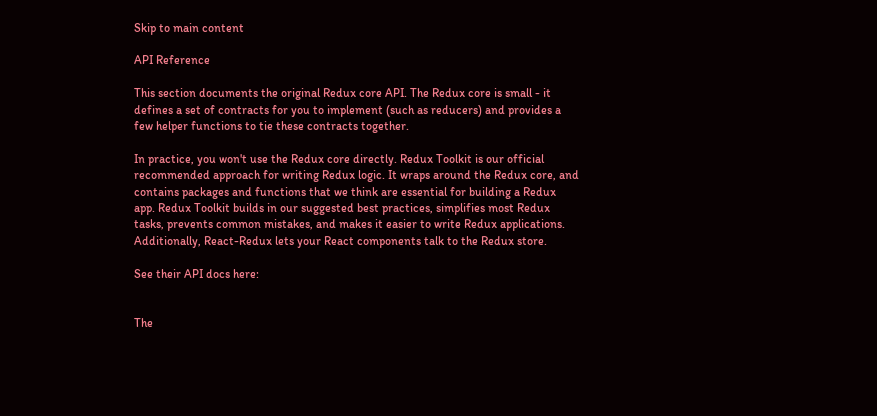Skip to main content

API Reference

This section documents the original Redux core API. The Redux core is small - it defines a set of contracts for you to implement (such as reducers) and provides a few helper functions to tie these contracts together.

In practice, you won't use the Redux core directly. Redux Toolkit is our official recommended approach for writing Redux logic. It wraps around the Redux core, and contains packages and functions that we think are essential for building a Redux app. Redux Toolkit builds in our suggested best practices, simplifies most Redux tasks, prevents common mistakes, and makes it easier to write Redux applications. Additionally, React-Redux lets your React components talk to the Redux store.

See their API docs here:


The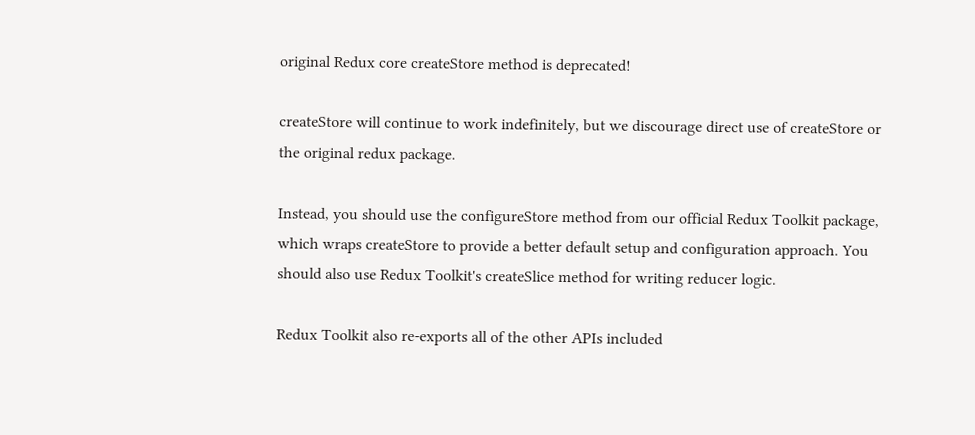original Redux core createStore method is deprecated!

createStore will continue to work indefinitely, but we discourage direct use of createStore or the original redux package.

Instead, you should use the configureStore method from our official Redux Toolkit package, which wraps createStore to provide a better default setup and configuration approach. You should also use Redux Toolkit's createSlice method for writing reducer logic.

Redux Toolkit also re-exports all of the other APIs included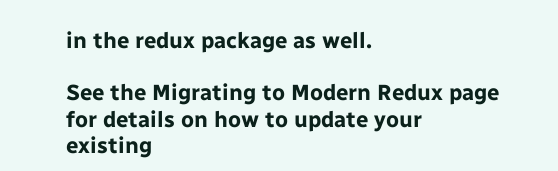in the redux package as well.

See the Migrating to Modern Redux page for details on how to update your existing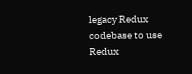legacy Redux codebase to use Redux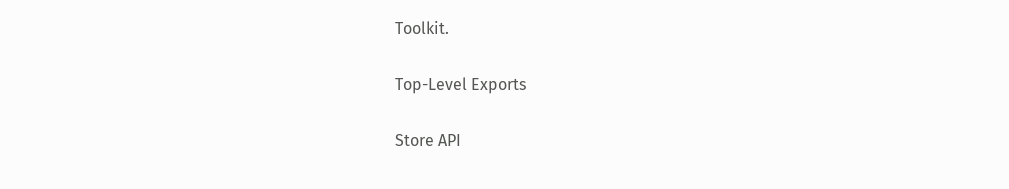Toolkit.

Top-Level Exports

Store API